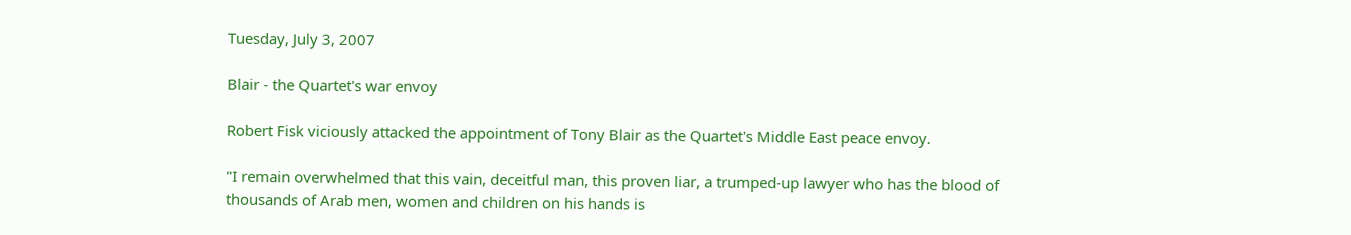Tuesday, July 3, 2007

Blair - the Quartet's war envoy

Robert Fisk viciously attacked the appointment of Tony Blair as the Quartet's Middle East peace envoy.

"I remain overwhelmed that this vain, deceitful man, this proven liar, a trumped-up lawyer who has the blood of thousands of Arab men, women and children on his hands is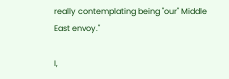really contemplating being "our" Middle East envoy."

I,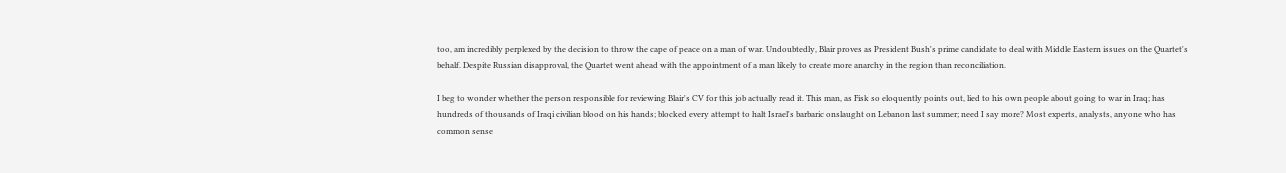too, am incredibly perplexed by the decision to throw the cape of peace on a man of war. Undoubtedly, Blair proves as President Bush's prime candidate to deal with Middle Eastern issues on the Quartet's behalf. Despite Russian disapproval, the Quartet went ahead with the appointment of a man likely to create more anarchy in the region than reconciliation.

I beg to wonder whether the person responsible for reviewing Blair's CV for this job actually read it. This man, as Fisk so eloquently points out, lied to his own people about going to war in Iraq; has hundreds of thousands of Iraqi civilian blood on his hands; blocked every attempt to halt Israel's barbaric onslaught on Lebanon last summer; need I say more? Most experts, analysts, anyone who has common sense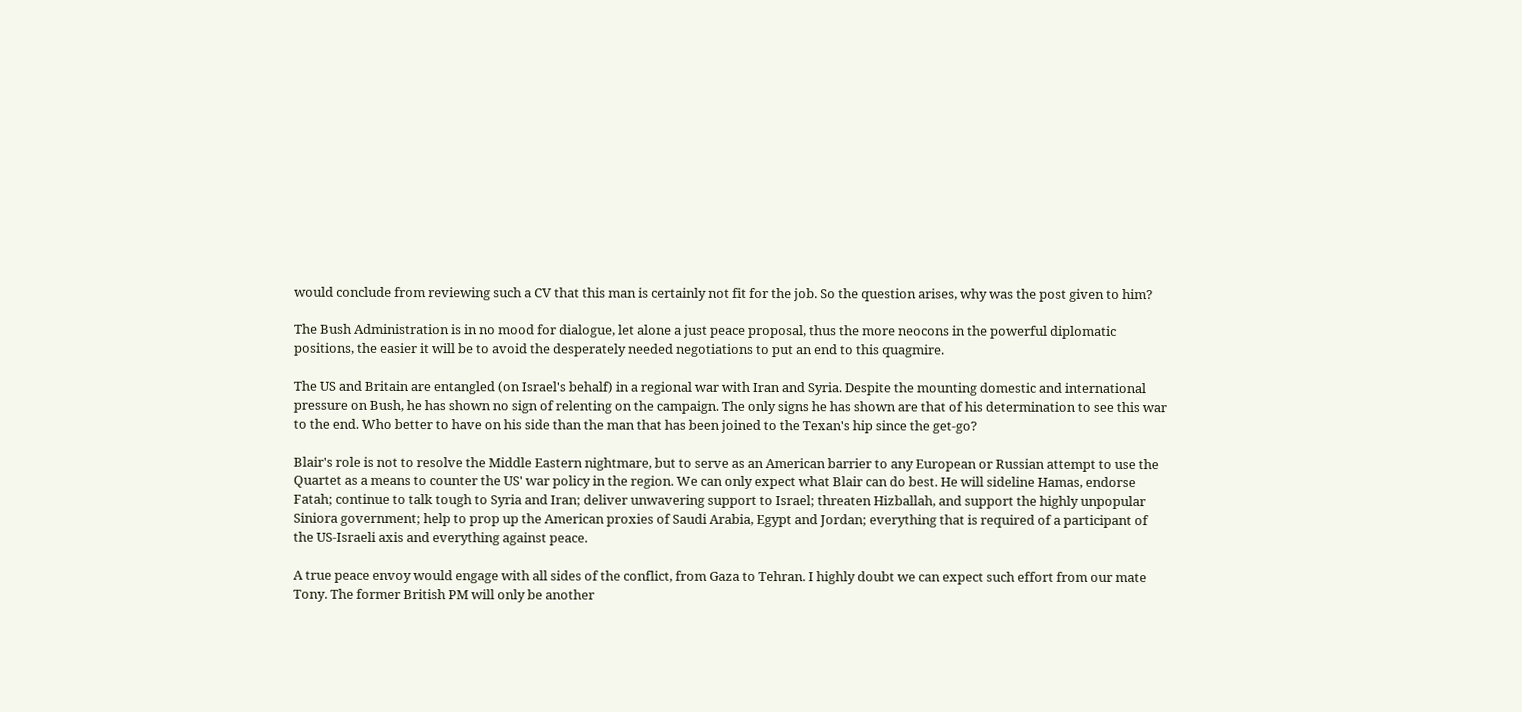would conclude from reviewing such a CV that this man is certainly not fit for the job. So the question arises, why was the post given to him?

The Bush Administration is in no mood for dialogue, let alone a just peace proposal, thus the more neocons in the powerful diplomatic positions, the easier it will be to avoid the desperately needed negotiations to put an end to this quagmire.

The US and Britain are entangled (on Israel's behalf) in a regional war with Iran and Syria. Despite the mounting domestic and international pressure on Bush, he has shown no sign of relenting on the campaign. The only signs he has shown are that of his determination to see this war to the end. Who better to have on his side than the man that has been joined to the Texan's hip since the get-go?

Blair's role is not to resolve the Middle Eastern nightmare, but to serve as an American barrier to any European or Russian attempt to use the Quartet as a means to counter the US' war policy in the region. We can only expect what Blair can do best. He will sideline Hamas, endorse Fatah; continue to talk tough to Syria and Iran; deliver unwavering support to Israel; threaten Hizballah, and support the highly unpopular Siniora government; help to prop up the American proxies of Saudi Arabia, Egypt and Jordan; everything that is required of a participant of the US-Israeli axis and everything against peace.

A true peace envoy would engage with all sides of the conflict, from Gaza to Tehran. I highly doubt we can expect such effort from our mate Tony. The former British PM will only be another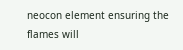neocon element ensuring the flames will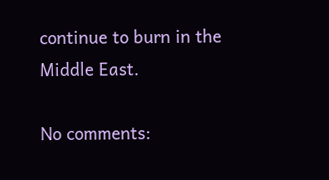continue to burn in the Middle East.

No comments: